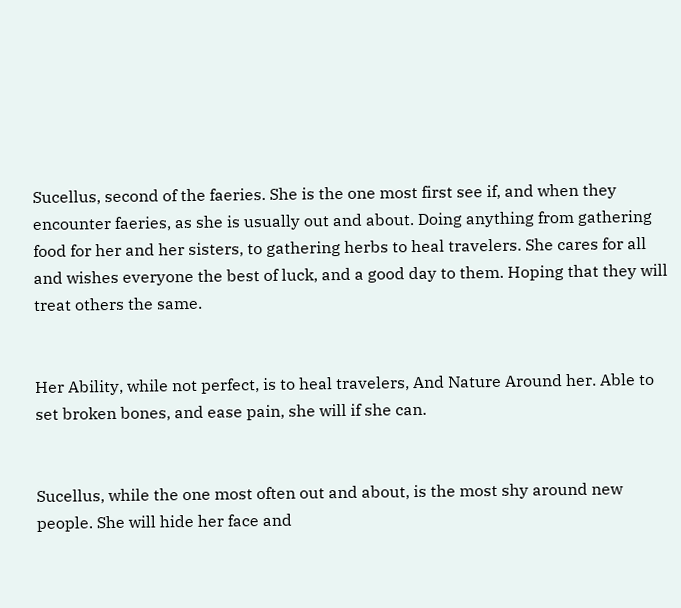Sucellus, second of the faeries. She is the one most first see if, and when they encounter faeries, as she is usually out and about. Doing anything from gathering food for her and her sisters, to gathering herbs to heal travelers. She cares for all and wishes everyone the best of luck, and a good day to them. Hoping that they will treat others the same.


Her Ability, while not perfect, is to heal travelers, And Nature Around her. Able to set broken bones, and ease pain, she will if she can.


Sucellus, while the one most often out and about, is the most shy around new people. She will hide her face and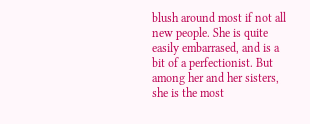blush around most if not all new people. She is quite easily embarrased, and is a bit of a perfectionist. But among her and her sisters, she is the most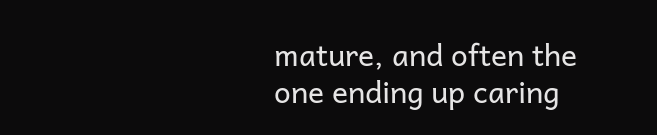mature, and often the one ending up caring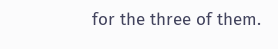for the three of them.